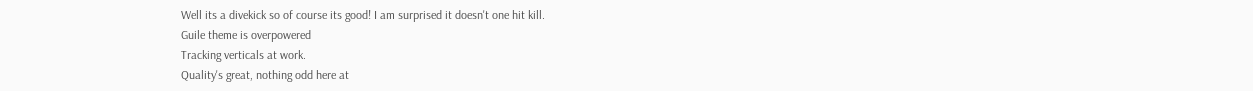Well its a divekick so of course its good! I am surprised it doesn't one hit kill.
Guile theme is overpowered
Tracking verticals at work.
Quality's great, nothing odd here at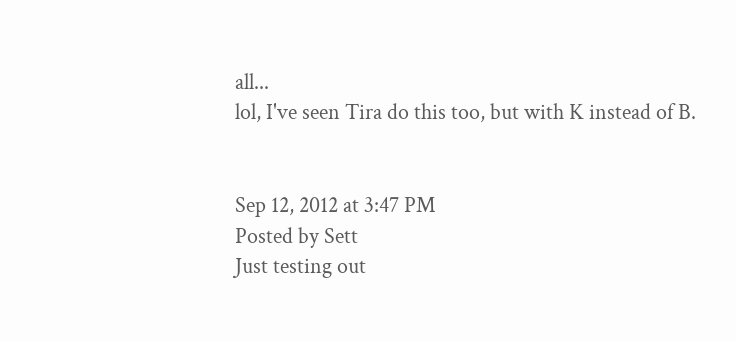all...
lol, I've seen Tira do this too, but with K instead of B.


Sep 12, 2012 at 3:47 PM
Posted by Sett
Just testing out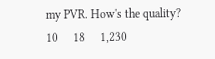my PVR. How's the quality?
10     18     1,230